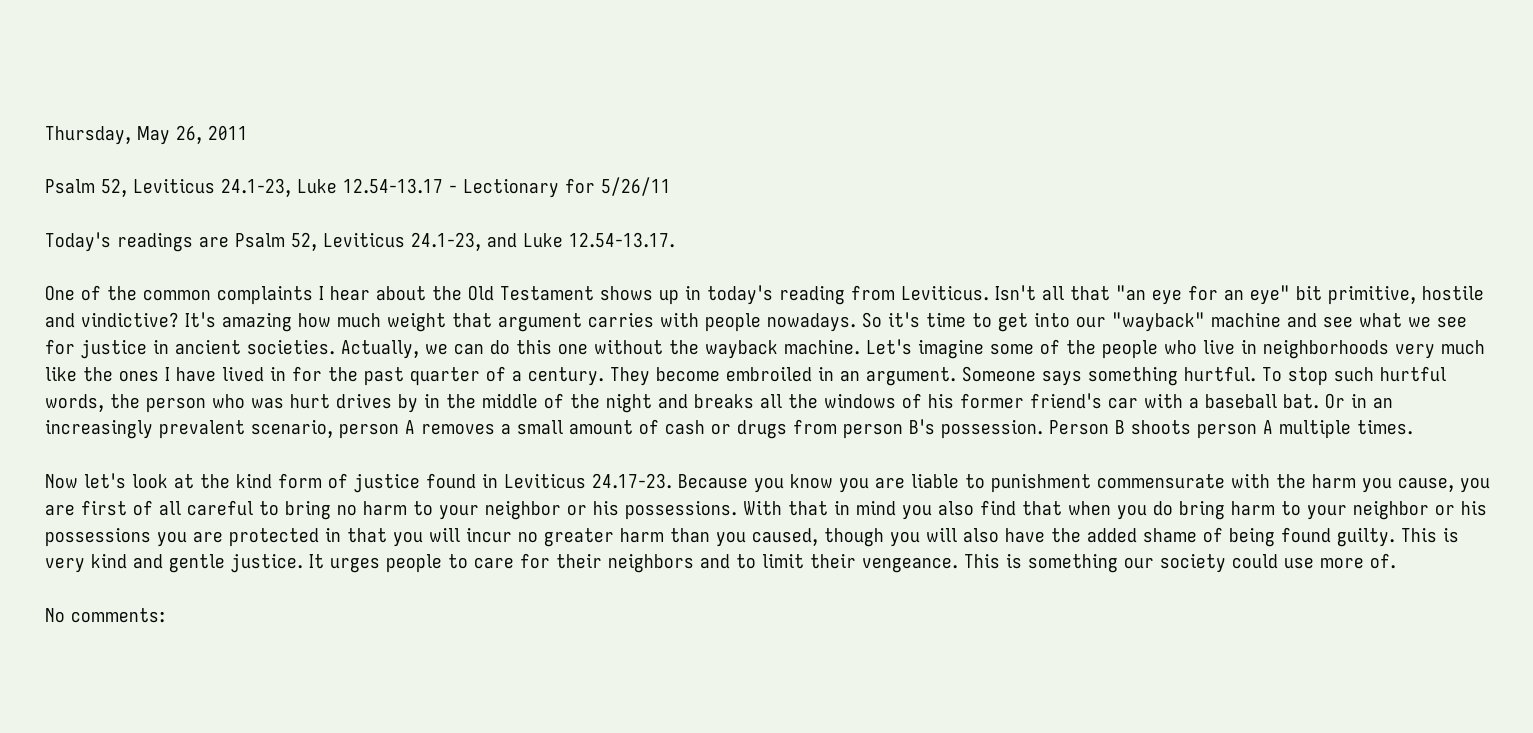Thursday, May 26, 2011

Psalm 52, Leviticus 24.1-23, Luke 12.54-13.17 - Lectionary for 5/26/11

Today's readings are Psalm 52, Leviticus 24.1-23, and Luke 12.54-13.17.

One of the common complaints I hear about the Old Testament shows up in today's reading from Leviticus. Isn't all that "an eye for an eye" bit primitive, hostile and vindictive? It's amazing how much weight that argument carries with people nowadays. So it's time to get into our "wayback" machine and see what we see for justice in ancient societies. Actually, we can do this one without the wayback machine. Let's imagine some of the people who live in neighborhoods very much like the ones I have lived in for the past quarter of a century. They become embroiled in an argument. Someone says something hurtful. To stop such hurtful words, the person who was hurt drives by in the middle of the night and breaks all the windows of his former friend's car with a baseball bat. Or in an increasingly prevalent scenario, person A removes a small amount of cash or drugs from person B's possession. Person B shoots person A multiple times.

Now let's look at the kind form of justice found in Leviticus 24.17-23. Because you know you are liable to punishment commensurate with the harm you cause, you are first of all careful to bring no harm to your neighbor or his possessions. With that in mind you also find that when you do bring harm to your neighbor or his possessions you are protected in that you will incur no greater harm than you caused, though you will also have the added shame of being found guilty. This is very kind and gentle justice. It urges people to care for their neighbors and to limit their vengeance. This is something our society could use more of.

No comments: